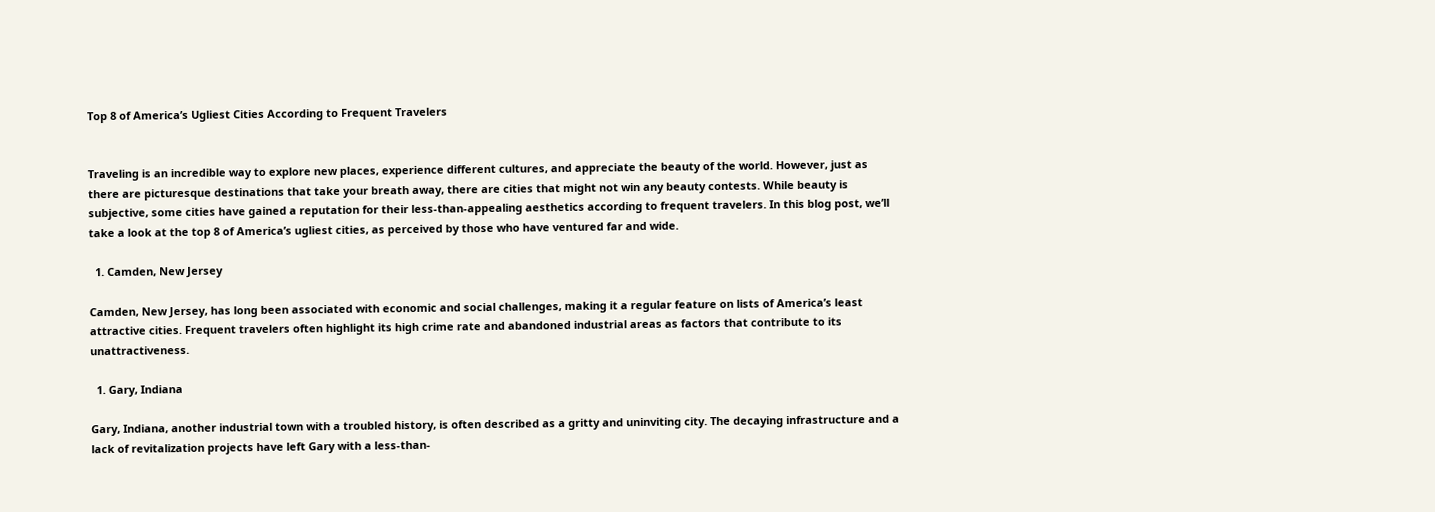Top 8 of America’s Ugliest Cities According to Frequent Travelers


Traveling is an incredible way to explore new places, experience different cultures, and appreciate the beauty of the world. However, just as there are picturesque destinations that take your breath away, there are cities that might not win any beauty contests. While beauty is subjective, some cities have gained a reputation for their less-than-appealing aesthetics according to frequent travelers. In this blog post, we’ll take a look at the top 8 of America’s ugliest cities, as perceived by those who have ventured far and wide.

  1. Camden, New Jersey

Camden, New Jersey, has long been associated with economic and social challenges, making it a regular feature on lists of America’s least attractive cities. Frequent travelers often highlight its high crime rate and abandoned industrial areas as factors that contribute to its unattractiveness.

  1. Gary, Indiana

Gary, Indiana, another industrial town with a troubled history, is often described as a gritty and uninviting city. The decaying infrastructure and a lack of revitalization projects have left Gary with a less-than-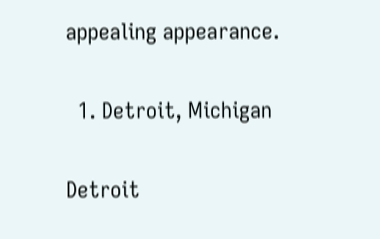appealing appearance.

  1. Detroit, Michigan

Detroit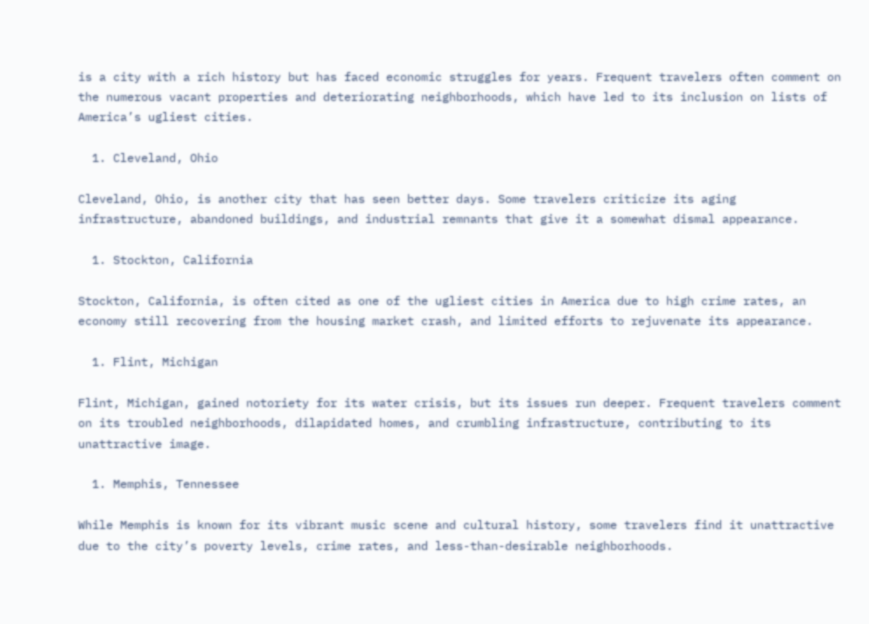is a city with a rich history but has faced economic struggles for years. Frequent travelers often comment on the numerous vacant properties and deteriorating neighborhoods, which have led to its inclusion on lists of America’s ugliest cities.

  1. Cleveland, Ohio

Cleveland, Ohio, is another city that has seen better days. Some travelers criticize its aging infrastructure, abandoned buildings, and industrial remnants that give it a somewhat dismal appearance.

  1. Stockton, California

Stockton, California, is often cited as one of the ugliest cities in America due to high crime rates, an economy still recovering from the housing market crash, and limited efforts to rejuvenate its appearance.

  1. Flint, Michigan

Flint, Michigan, gained notoriety for its water crisis, but its issues run deeper. Frequent travelers comment on its troubled neighborhoods, dilapidated homes, and crumbling infrastructure, contributing to its unattractive image.

  1. Memphis, Tennessee

While Memphis is known for its vibrant music scene and cultural history, some travelers find it unattractive due to the city’s poverty levels, crime rates, and less-than-desirable neighborhoods.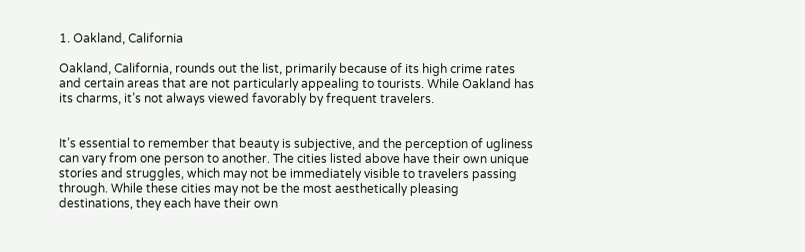1. Oakland, California

Oakland, California, rounds out the list, primarily because of its high crime rates and certain areas that are not particularly appealing to tourists. While Oakland has its charms, it’s not always viewed favorably by frequent travelers.


It’s essential to remember that beauty is subjective, and the perception of ugliness can vary from one person to another. The cities listed above have their own unique stories and struggles, which may not be immediately visible to travelers passing through. While these cities may not be the most aesthetically pleasing destinations, they each have their own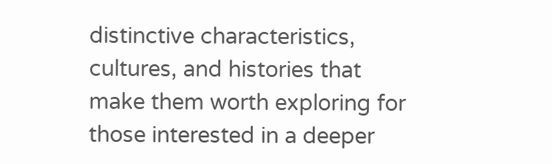distinctive characteristics, cultures, and histories that make them worth exploring for those interested in a deeper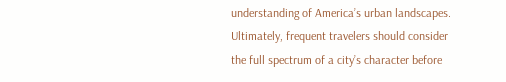understanding of America’s urban landscapes. Ultimately, frequent travelers should consider the full spectrum of a city’s character before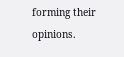forming their opinions.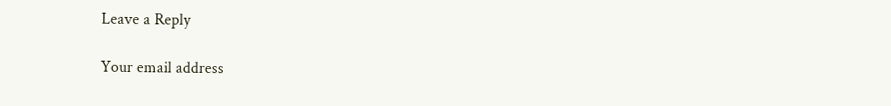Leave a Reply

Your email address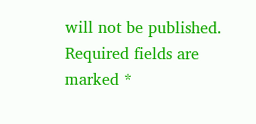will not be published. Required fields are marked *